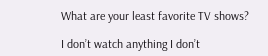What are your least favorite TV shows?

I don’t watch anything I don’t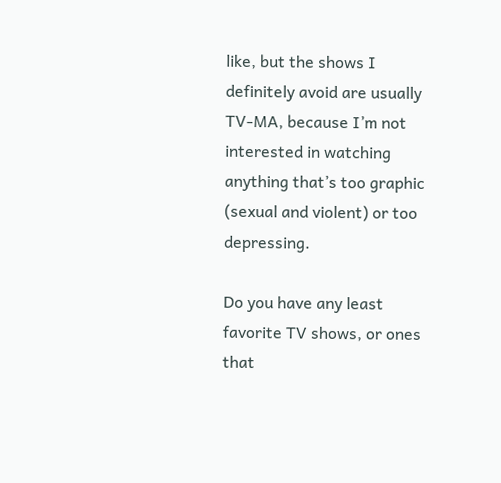like, but the shows I definitely avoid are usually TV-MA, because I’m not interested in watching anything that’s too graphic (sexual and violent) or too depressing.

Do you have any least favorite TV shows, or ones that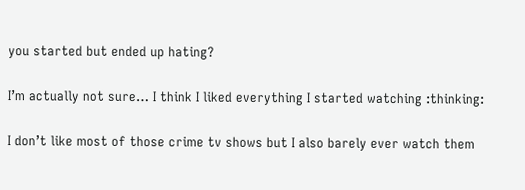you started but ended up hating?

I’m actually not sure… I think I liked everything I started watching :thinking:

I don’t like most of those crime tv shows but I also barely ever watch them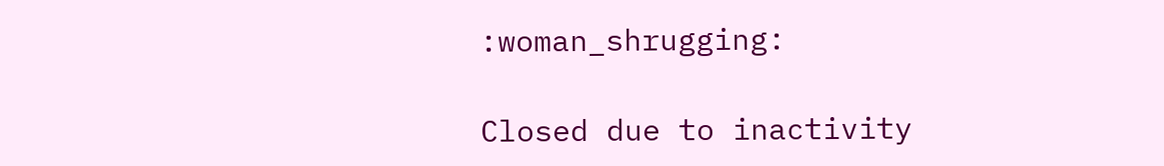:woman_shrugging:

Closed due to inactivity